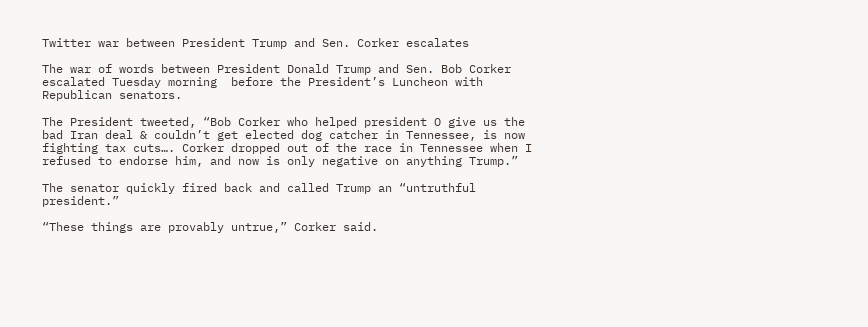Twitter war between President Trump and Sen. Corker escalates

The war of words between President Donald Trump and Sen. Bob Corker escalated Tuesday morning  before the President’s Luncheon with Republican senators.

The President tweeted, “Bob Corker who helped president O give us the bad Iran deal & couldn’t get elected dog catcher in Tennessee, is now fighting tax cuts…. Corker dropped out of the race in Tennessee when I refused to endorse him, and now is only negative on anything Trump.”

The senator quickly fired back and called Trump an “untruthful president.”

“These things are provably untrue,” Corker said.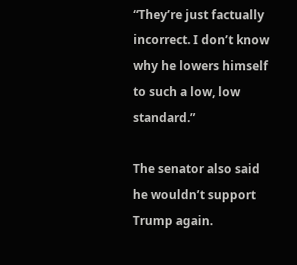“They’re just factually incorrect. I don’t know why he lowers himself to such a low, low standard.”

The senator also said he wouldn’t support Trump again.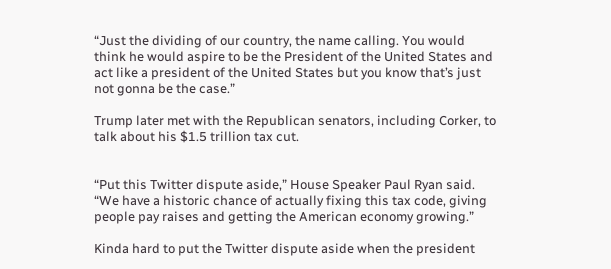“Just the dividing of our country, the name calling. You would think he would aspire to be the President of the United States and act like a president of the United States but you know that’s just not gonna be the case.”

Trump later met with the Republican senators, including Corker, to talk about his $1.5 trillion tax cut.


“Put this Twitter dispute aside,” House Speaker Paul Ryan said. “We have a historic chance of actually fixing this tax code, giving people pay raises and getting the American economy growing.”

Kinda hard to put the Twitter dispute aside when the president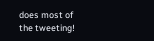does most of the tweeting!